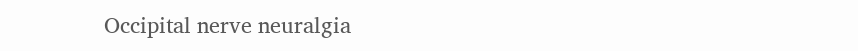Occipital nerve neuralgia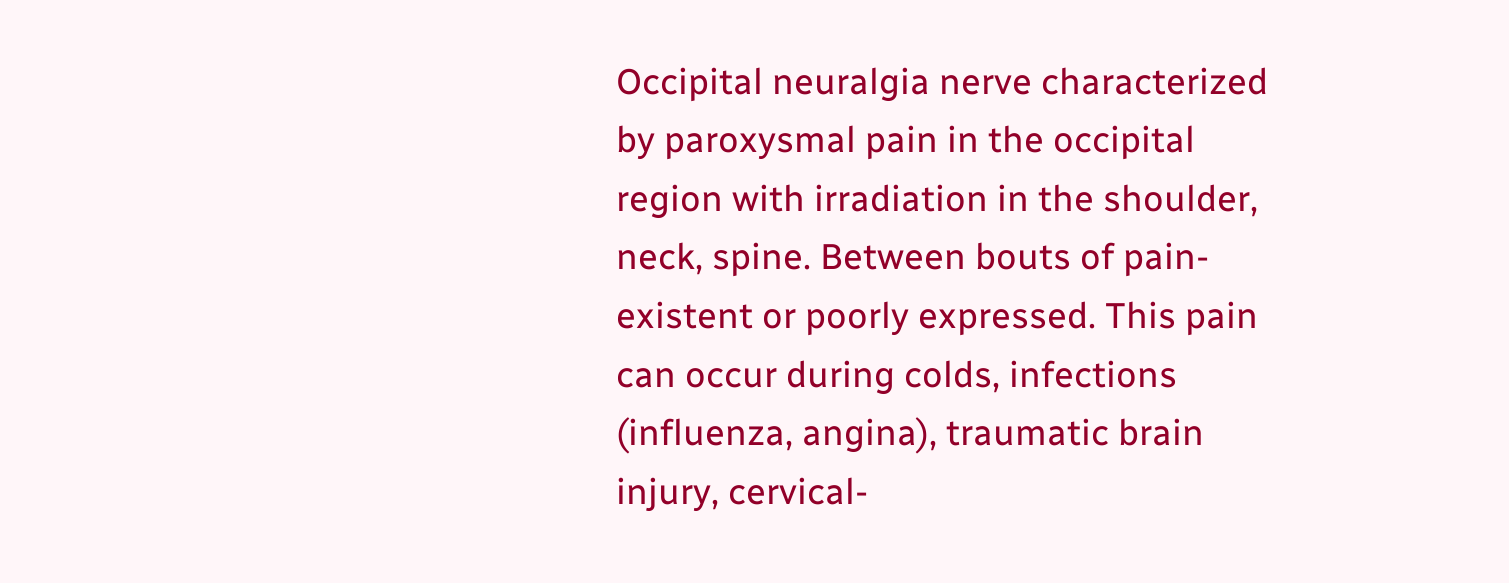Occipital neuralgia nerve characterized by paroxysmal pain in the occipital region with irradiation in the shoulder, neck, spine. Between bouts of pain-existent or poorly expressed. This pain can occur during colds, infections (influenza, angina), traumatic brain injury, cervical-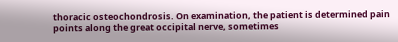thoracic osteochondrosis. On examination, the patient is determined pain points along the great occipital nerve, sometimes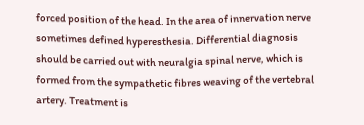forced position of the head. In the area of innervation nerve sometimes defined hyperesthesia. Differential diagnosis should be carried out with neuralgia spinal nerve, which is formed from the sympathetic fibres weaving of the vertebral artery. Treatment is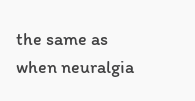the same as when neuralgia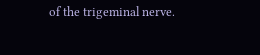of the trigeminal nerve.